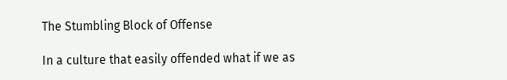The Stumbling Block of Offense

In a culture that easily offended what if we as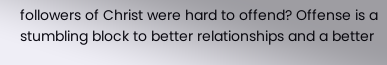followers of Christ were hard to offend? Offense is a stumbling block to better relationships and a better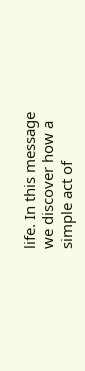life. In this message we discover how a simple act of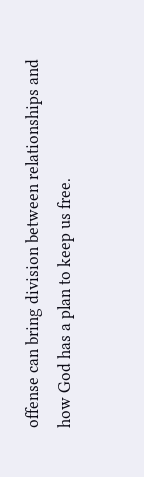offense can bring division between relationships and how God has a plan to keep us free.